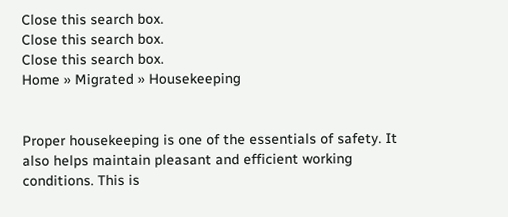Close this search box.
Close this search box.
Close this search box.
Home » Migrated » Housekeeping


Proper housekeeping is one of the essentials of safety. It also helps maintain pleasant and efficient working conditions. This is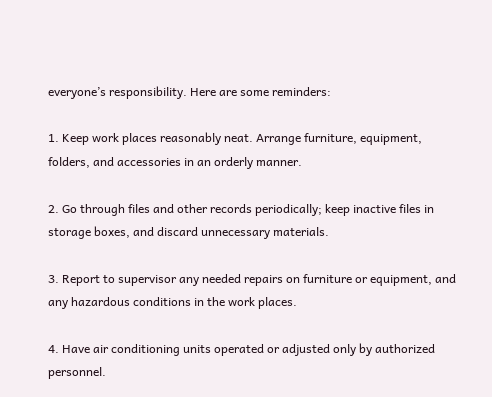everyone’s responsibility. Here are some reminders:

1. Keep work places reasonably neat. Arrange furniture, equipment, folders, and accessories in an orderly manner.

2. Go through files and other records periodically; keep inactive files in storage boxes, and discard unnecessary materials.

3. Report to supervisor any needed repairs on furniture or equipment, and any hazardous conditions in the work places.

4. Have air conditioning units operated or adjusted only by authorized personnel.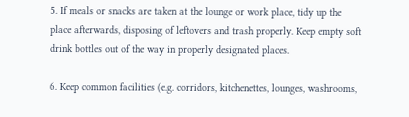5. If meals or snacks are taken at the lounge or work place, tidy up the place afterwards, disposing of leftovers and trash properly. Keep empty soft drink bottles out of the way in properly designated places.

6. Keep common facilities (e.g. corridors, kitchenettes, lounges, washrooms,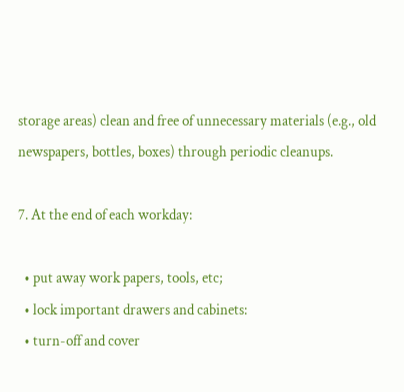storage areas) clean and free of unnecessary materials (e.g., old newspapers, bottles, boxes) through periodic cleanups.

7. At the end of each workday:

  • put away work papers, tools, etc;
  • lock important drawers and cabinets:
  • turn-off and cover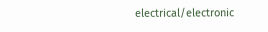electrical/electronic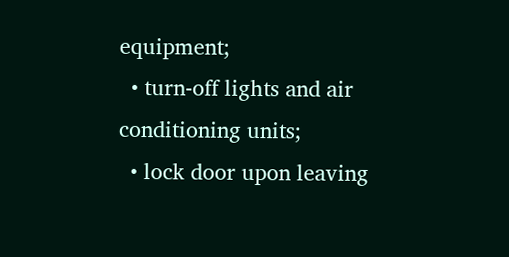equipment;
  • turn-off lights and air conditioning units;
  • lock door upon leaving